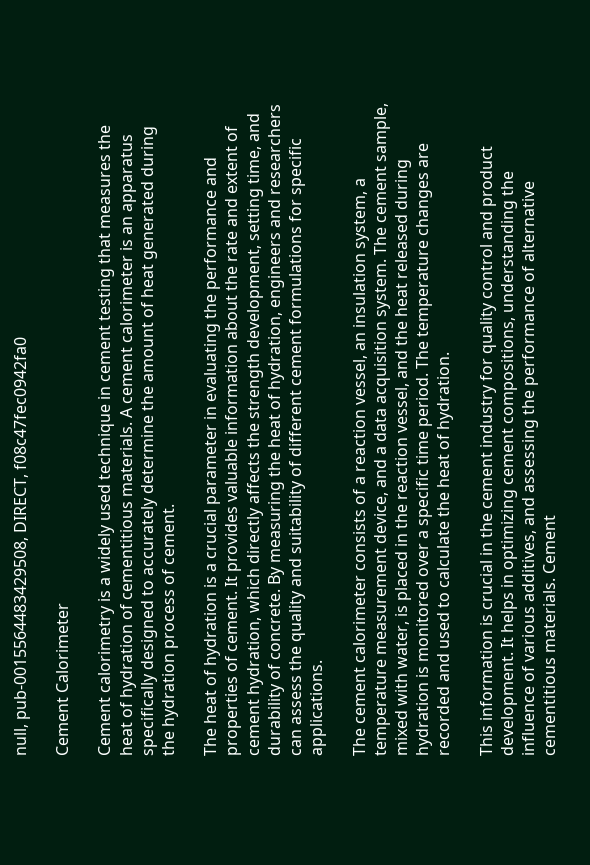null, pub-0015564483429508, DIRECT, f08c47fec0942fa0

Cement Calorimeter

Cement calorimetry is a widely used technique in cement testing that measures the heat of hydration of cementitious materials. A cement calorimeter is an apparatus specifically designed to accurately determine the amount of heat generated during the hydration process of cement.

The heat of hydration is a crucial parameter in evaluating the performance and properties of cement. It provides valuable information about the rate and extent of cement hydration, which directly affects the strength development, setting time, and durability of concrete. By measuring the heat of hydration, engineers and researchers can assess the quality and suitability of different cement formulations for specific applications.

The cement calorimeter consists of a reaction vessel, an insulation system, a temperature measurement device, and a data acquisition system. The cement sample, mixed with water, is placed in the reaction vessel, and the heat released during hydration is monitored over a specific time period. The temperature changes are recorded and used to calculate the heat of hydration.

This information is crucial in the cement industry for quality control and product development. It helps in optimizing cement compositions, understanding the influence of various additives, and assessing the performance of alternative cementitious materials. Cement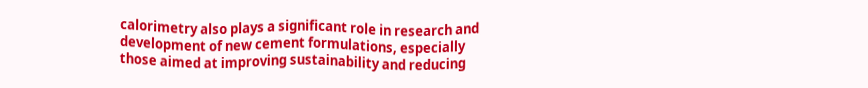calorimetry also plays a significant role in research and development of new cement formulations, especially those aimed at improving sustainability and reducing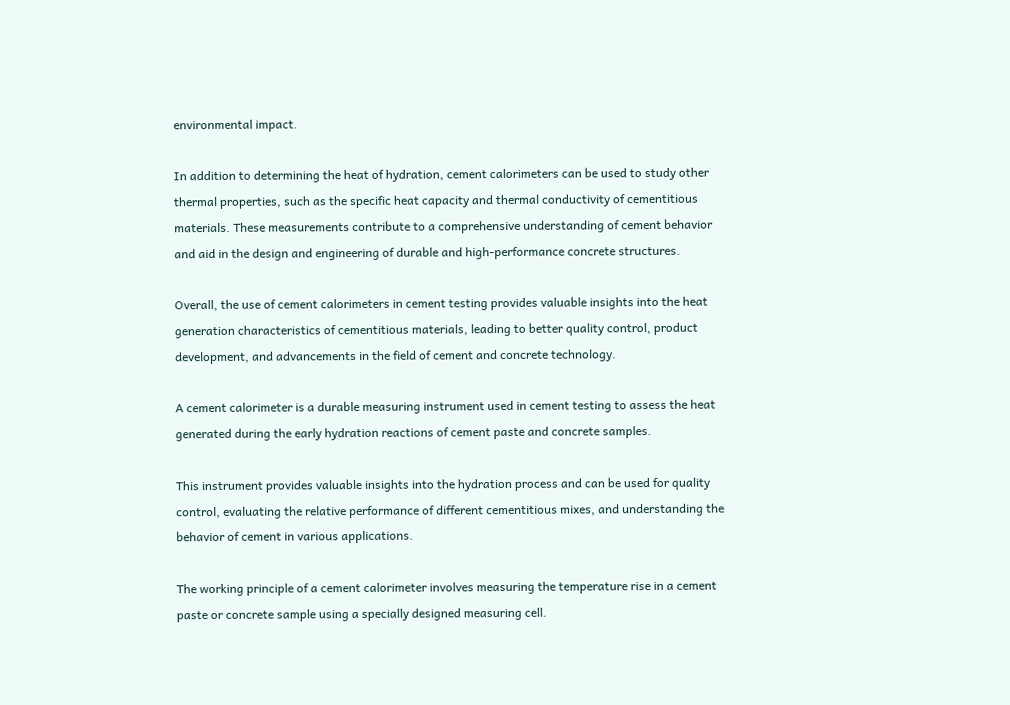environmental impact.

In addition to determining the heat of hydration, cement calorimeters can be used to study other thermal properties, such as the specific heat capacity and thermal conductivity of cementitious materials. These measurements contribute to a comprehensive understanding of cement behavior and aid in the design and engineering of durable and high-performance concrete structures.

Overall, the use of cement calorimeters in cement testing provides valuable insights into the heat generation characteristics of cementitious materials, leading to better quality control, product development, and advancements in the field of cement and concrete technology.

A cement calorimeter is a durable measuring instrument used in cement testing to assess the heat generated during the early hydration reactions of cement paste and concrete samples.

This instrument provides valuable insights into the hydration process and can be used for quality control, evaluating the relative performance of different cementitious mixes, and understanding the behavior of cement in various applications.

The working principle of a cement calorimeter involves measuring the temperature rise in a cement paste or concrete sample using a specially designed measuring cell.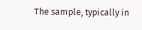The sample, typically in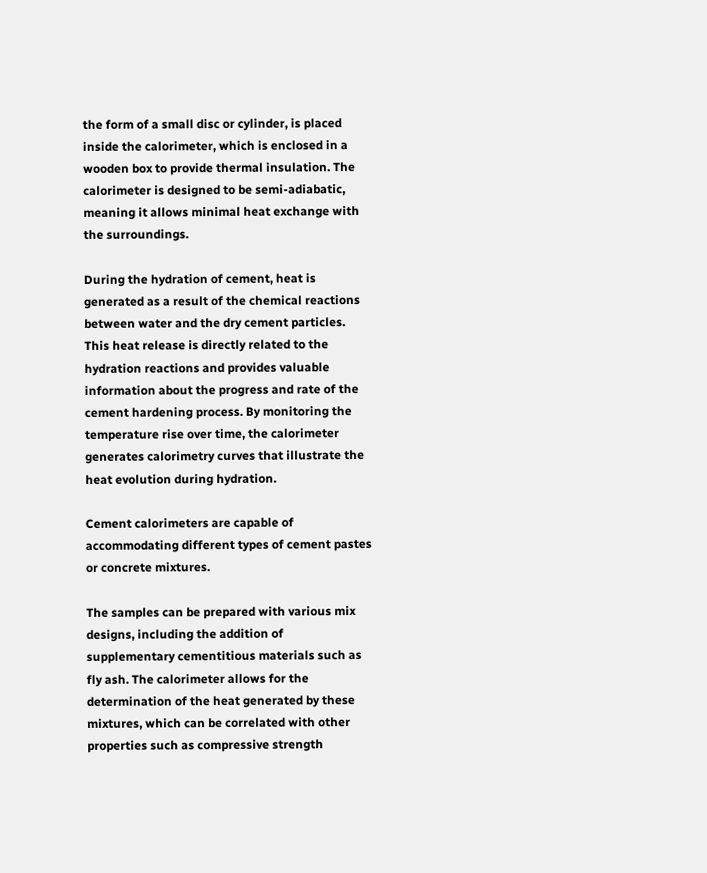the form of a small disc or cylinder, is placed inside the calorimeter, which is enclosed in a wooden box to provide thermal insulation. The calorimeter is designed to be semi-adiabatic, meaning it allows minimal heat exchange with the surroundings.

During the hydration of cement, heat is generated as a result of the chemical reactions between water and the dry cement particles. This heat release is directly related to the hydration reactions and provides valuable information about the progress and rate of the cement hardening process. By monitoring the temperature rise over time, the calorimeter generates calorimetry curves that illustrate the heat evolution during hydration.

Cement calorimeters are capable of accommodating different types of cement pastes or concrete mixtures.

The samples can be prepared with various mix designs, including the addition of supplementary cementitious materials such as fly ash. The calorimeter allows for the determination of the heat generated by these mixtures, which can be correlated with other properties such as compressive strength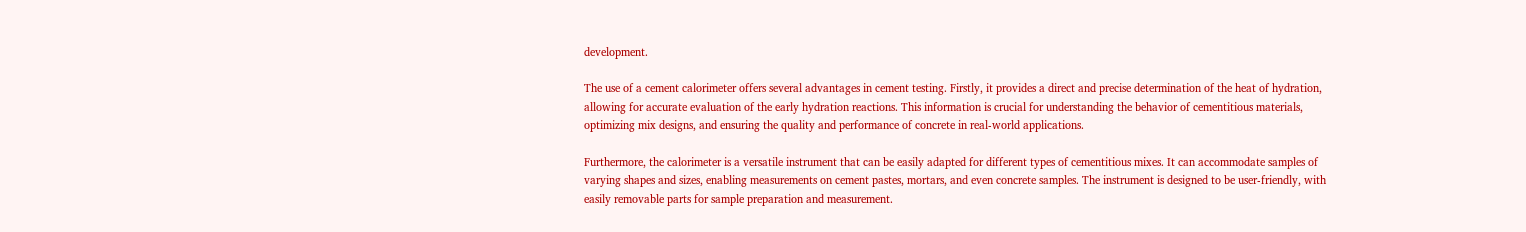development.

The use of a cement calorimeter offers several advantages in cement testing. Firstly, it provides a direct and precise determination of the heat of hydration, allowing for accurate evaluation of the early hydration reactions. This information is crucial for understanding the behavior of cementitious materials, optimizing mix designs, and ensuring the quality and performance of concrete in real-world applications.

Furthermore, the calorimeter is a versatile instrument that can be easily adapted for different types of cementitious mixes. It can accommodate samples of varying shapes and sizes, enabling measurements on cement pastes, mortars, and even concrete samples. The instrument is designed to be user-friendly, with easily removable parts for sample preparation and measurement.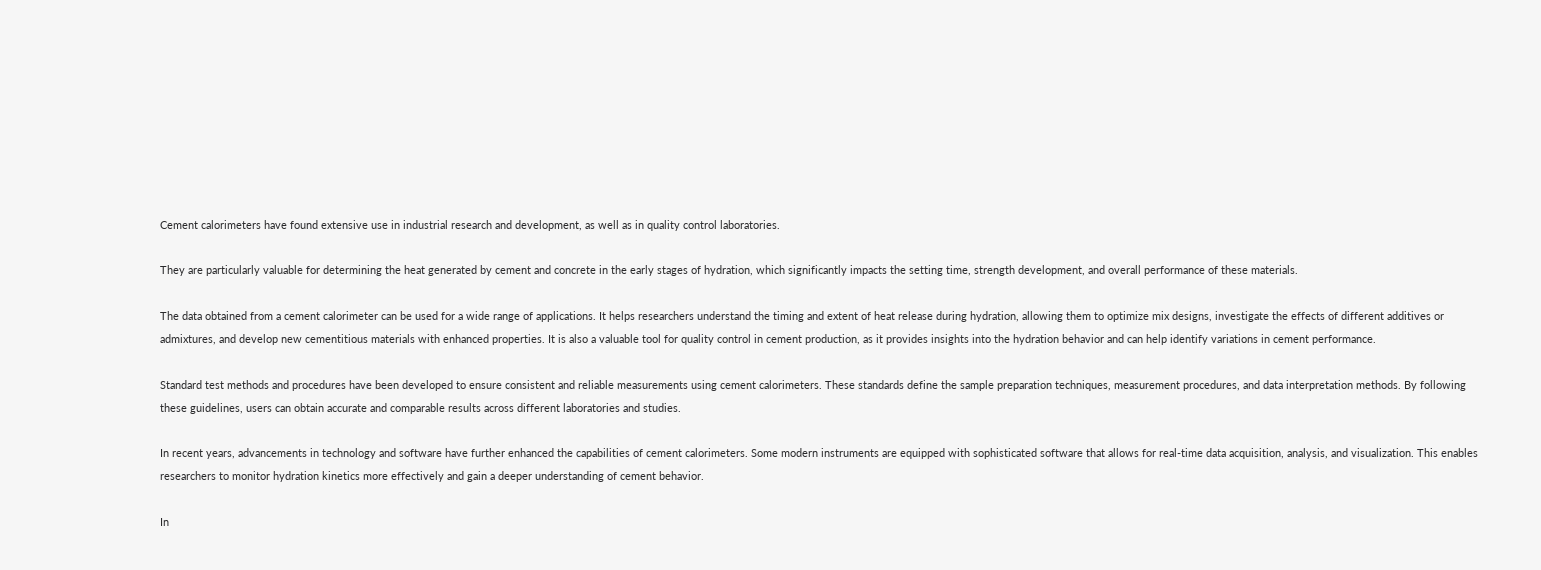Cement calorimeters have found extensive use in industrial research and development, as well as in quality control laboratories.

They are particularly valuable for determining the heat generated by cement and concrete in the early stages of hydration, which significantly impacts the setting time, strength development, and overall performance of these materials.

The data obtained from a cement calorimeter can be used for a wide range of applications. It helps researchers understand the timing and extent of heat release during hydration, allowing them to optimize mix designs, investigate the effects of different additives or admixtures, and develop new cementitious materials with enhanced properties. It is also a valuable tool for quality control in cement production, as it provides insights into the hydration behavior and can help identify variations in cement performance.

Standard test methods and procedures have been developed to ensure consistent and reliable measurements using cement calorimeters. These standards define the sample preparation techniques, measurement procedures, and data interpretation methods. By following these guidelines, users can obtain accurate and comparable results across different laboratories and studies.

In recent years, advancements in technology and software have further enhanced the capabilities of cement calorimeters. Some modern instruments are equipped with sophisticated software that allows for real-time data acquisition, analysis, and visualization. This enables researchers to monitor hydration kinetics more effectively and gain a deeper understanding of cement behavior.

In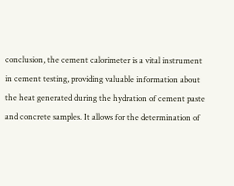conclusion, the cement calorimeter is a vital instrument in cement testing, providing valuable information about the heat generated during the hydration of cement paste and concrete samples. It allows for the determination of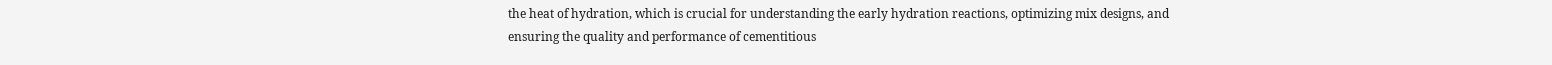the heat of hydration, which is crucial for understanding the early hydration reactions, optimizing mix designs, and ensuring the quality and performance of cementitious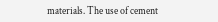materials. The use of cement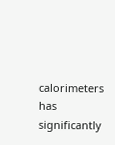calorimeters has significantly